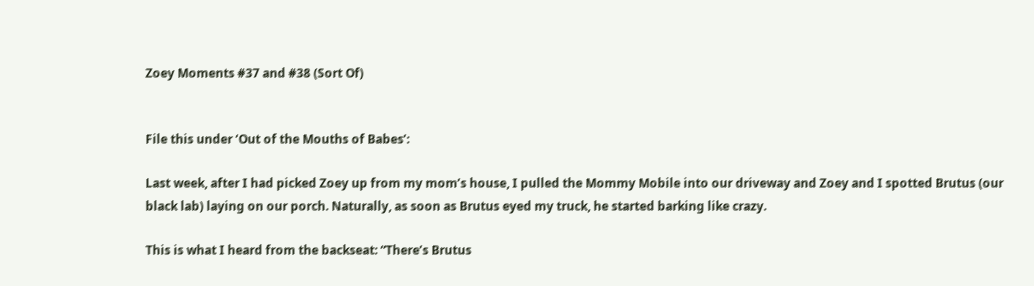Zoey Moments #37 and #38 (Sort Of)


File this under ‘Out of the Mouths of Babes’:

Last week, after I had picked Zoey up from my mom’s house, I pulled the Mommy Mobile into our driveway and Zoey and I spotted Brutus (our black lab) laying on our porch. Naturally, as soon as Brutus eyed my truck, he started barking like crazy.

This is what I heard from the backseat: “There’s Brutus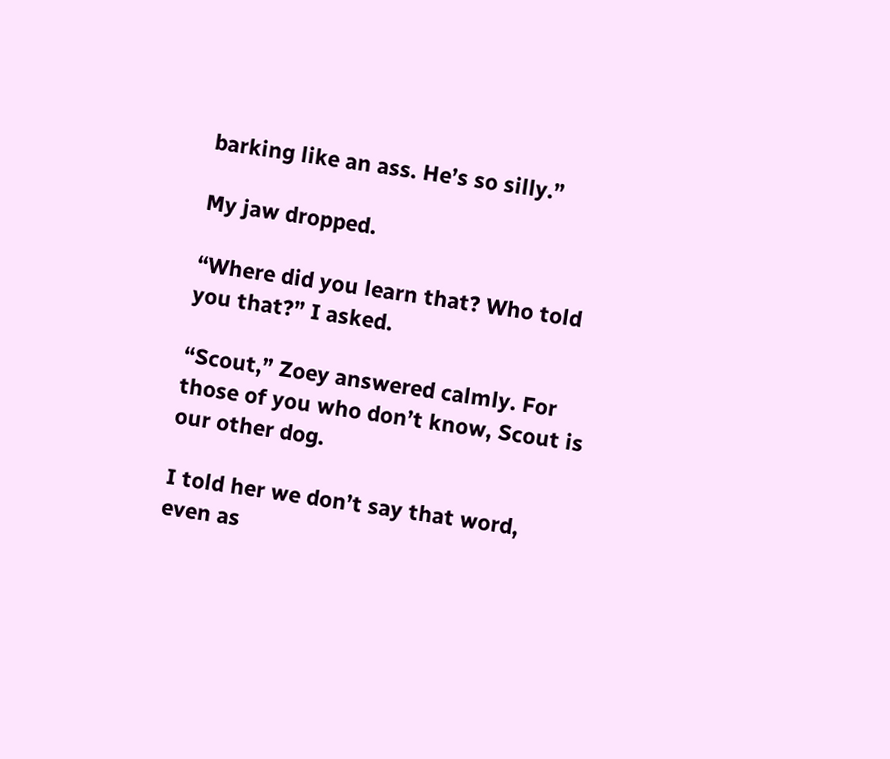barking like an ass. He’s so silly.”

My jaw dropped.

“Where did you learn that? Who told you that?” I asked.

“Scout,” Zoey answered calmly. For those of you who don’t know, Scout is our other dog.

I told her we don’t say that word, even as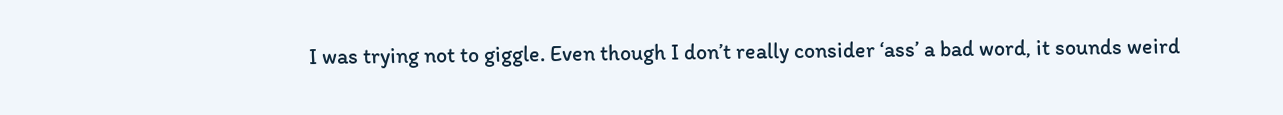I was trying not to giggle. Even though I don’t really consider ‘ass’ a bad word, it sounds weird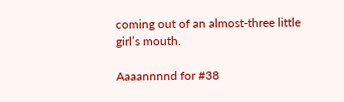coming out of an almost-three little girl’s mouth.

Aaaannnnd for #38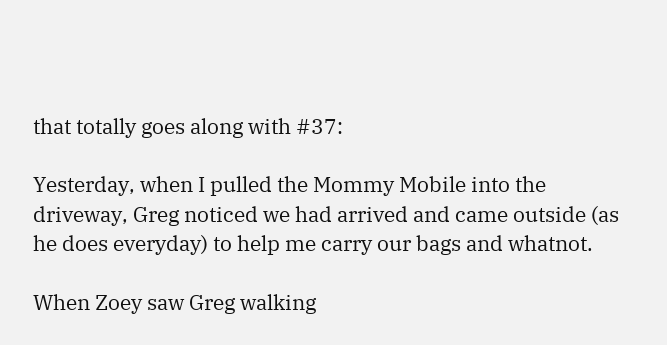that totally goes along with #37:

Yesterday, when I pulled the Mommy Mobile into the driveway, Greg noticed we had arrived and came outside (as he does everyday) to help me carry our bags and whatnot.

When Zoey saw Greg walking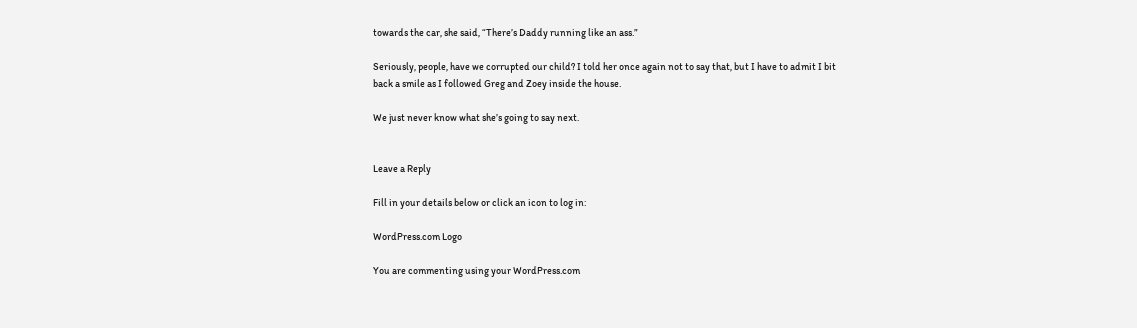towards the car, she said, “There’s Daddy running like an ass.”

Seriously, people, have we corrupted our child? I told her once again not to say that, but I have to admit I bit back a smile as I followed Greg and Zoey inside the house.

We just never know what she’s going to say next.


Leave a Reply

Fill in your details below or click an icon to log in:

WordPress.com Logo

You are commenting using your WordPress.com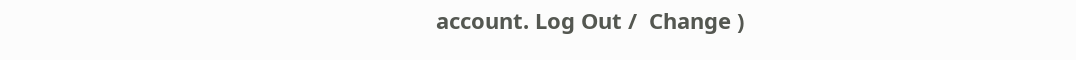account. Log Out /  Change )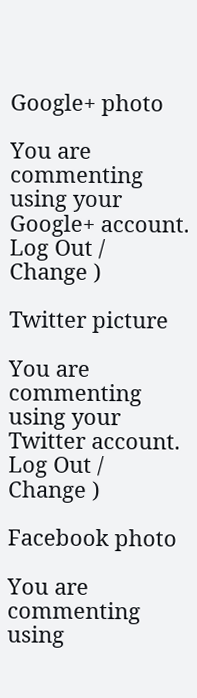Google+ photo

You are commenting using your Google+ account. Log Out /  Change )

Twitter picture

You are commenting using your Twitter account. Log Out /  Change )

Facebook photo

You are commenting using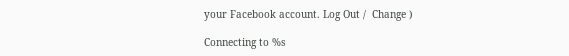your Facebook account. Log Out /  Change )

Connecting to %s